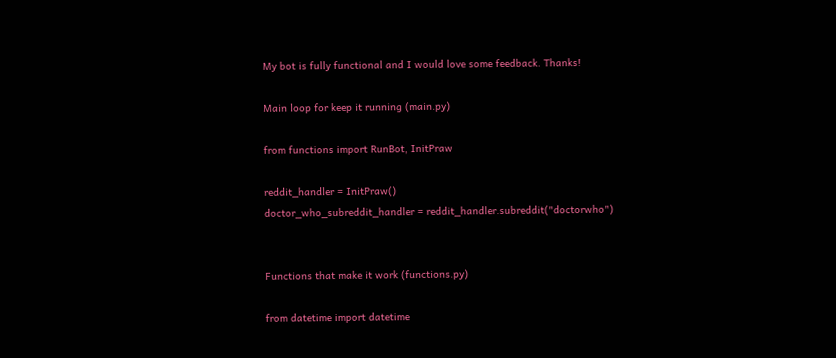My bot is fully functional and I would love some feedback. Thanks!

Main loop for keep it running (main.py)

from functions import RunBot, InitPraw

reddit_handler = InitPraw()
doctor_who_subreddit_handler = reddit_handler.subreddit("doctorwho")


Functions that make it work (functions.py)

from datetime import datetime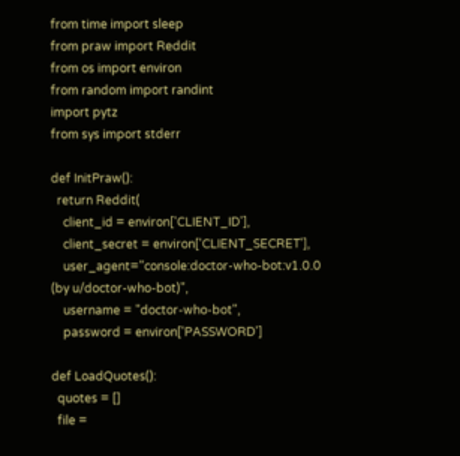from time import sleep
from praw import Reddit
from os import environ
from random import randint
import pytz
from sys import stderr

def InitPraw():
  return Reddit(
    client_id = environ['CLIENT_ID'],
    client_secret = environ['CLIENT_SECRET'],
    user_agent="console:doctor-who-bot:v1.0.0 (by u/doctor-who-bot)",
    username = "doctor-who-bot",
    password = environ['PASSWORD']

def LoadQuotes():
  quotes = []
  file =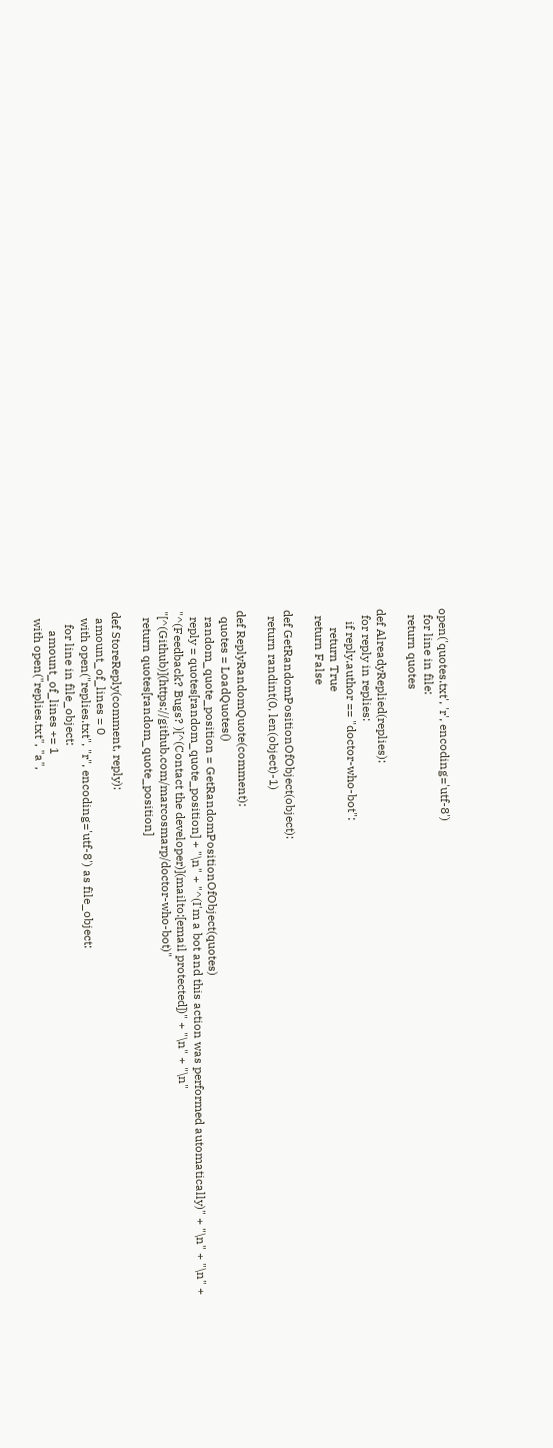open('quotes.txt', 'r', encoding='utf-8')
  for line in file:
  return quotes

def AlreadyReplied(replies):
  for reply in replies:
    if reply.author == "doctor-who-bot":
      return True
  return False

def GetRandomPositionOfObject(object):
  return randint(0, len(object)-1)

def ReplyRandomQuote(comment):
  quotes = LoadQuotes()
  random_quote_position = GetRandomPositionOfObject(quotes)
  reply = quotes[random_quote_position] + "\n" + "^(I'm a bot and this action was performed automatically)" + "\n" + "\n" + "^(Feedback? Bugs? )[^(Contact the developer)](mailto:[email protected])" + "\n" + "\n" "[^(Github)](https://github.com/marcosmarp/doctor-who-bot)"
  return quotes[random_quote_position]

def StoreReply(comment, reply):
  amount_of_lines = 0
  with open("replies.txt", "r", encoding='utf-8') as file_object:
    for line in file_object:
      amount_of_lines += 1
  with open("replies.txt", "a",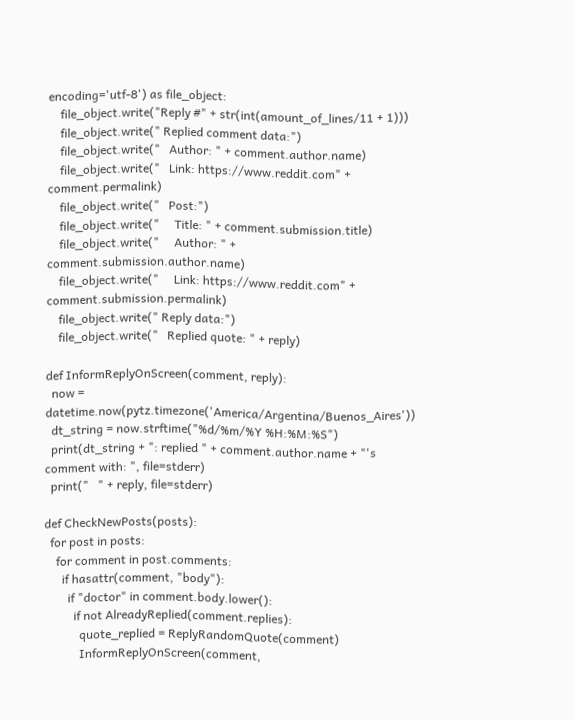encoding='utf-8') as file_object:
    file_object.write("Reply #" + str(int(amount_of_lines/11 + 1)))
    file_object.write(" Replied comment data:")
    file_object.write("   Author: " + comment.author.name)
    file_object.write("   Link: https://www.reddit.com" + comment.permalink)
    file_object.write("   Post:")
    file_object.write("     Title: " + comment.submission.title)
    file_object.write("     Author: " + comment.submission.author.name)
    file_object.write("     Link: https://www.reddit.com" + comment.submission.permalink)
    file_object.write(" Reply data:")
    file_object.write("   Replied quote: " + reply)

def InformReplyOnScreen(comment, reply):
  now = datetime.now(pytz.timezone('America/Argentina/Buenos_Aires'))
  dt_string = now.strftime("%d/%m/%Y %H:%M:%S")
  print(dt_string + ": replied " + comment.author.name + "'s comment with: ", file=stderr)
  print("   " + reply, file=stderr)

def CheckNewPosts(posts):
  for post in posts:
    for comment in post.comments:
      if hasattr(comment, "body"):
        if "doctor" in comment.body.lower():
          if not AlreadyReplied(comment.replies):
            quote_replied = ReplyRandomQuote(comment)
            InformReplyOnScreen(comment,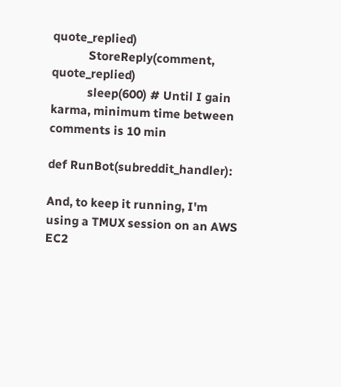quote_replied)
            StoreReply(comment, quote_replied)
            sleep(600) # Until I gain karma, minimum time between comments is 10 min

def RunBot(subreddit_handler):

And, to keep it running, I'm using a TMUX session on an AWS EC2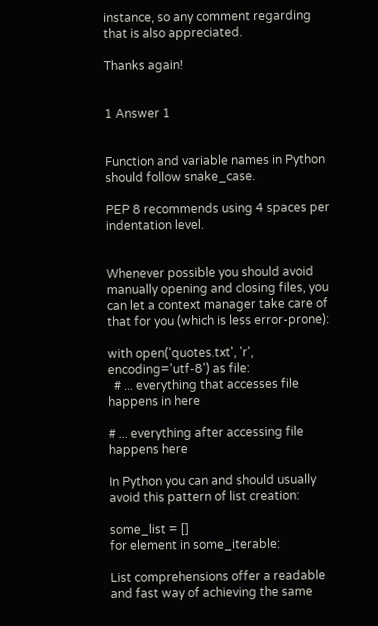instance, so any comment regarding that is also appreciated.

Thanks again!


1 Answer 1


Function and variable names in Python should follow snake_case.

PEP 8 recommends using 4 spaces per indentation level.


Whenever possible you should avoid manually opening and closing files, you can let a context manager take care of that for you (which is less error-prone):

with open('quotes.txt', 'r', encoding='utf-8') as file:
  # ... everything that accesses file happens in here

# ... everything after accessing file happens here

In Python you can and should usually avoid this pattern of list creation:

some_list = []
for element in some_iterable:

List comprehensions offer a readable and fast way of achieving the same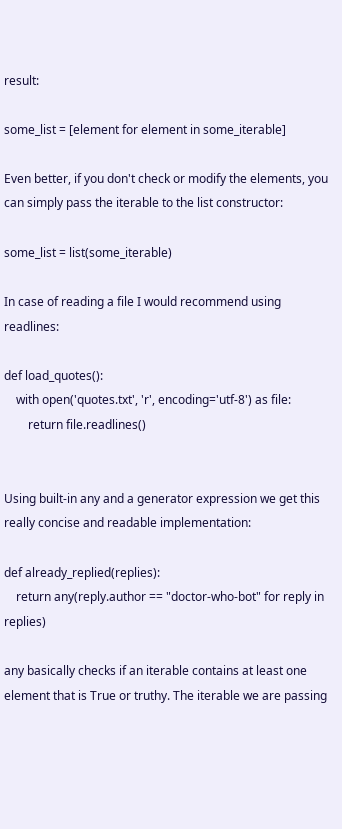result:

some_list = [element for element in some_iterable]

Even better, if you don't check or modify the elements, you can simply pass the iterable to the list constructor:

some_list = list(some_iterable)

In case of reading a file I would recommend using readlines:

def load_quotes():
    with open('quotes.txt', 'r', encoding='utf-8') as file:
        return file.readlines()


Using built-in any and a generator expression we get this really concise and readable implementation:

def already_replied(replies):
    return any(reply.author == "doctor-who-bot" for reply in replies)

any basically checks if an iterable contains at least one element that is True or truthy. The iterable we are passing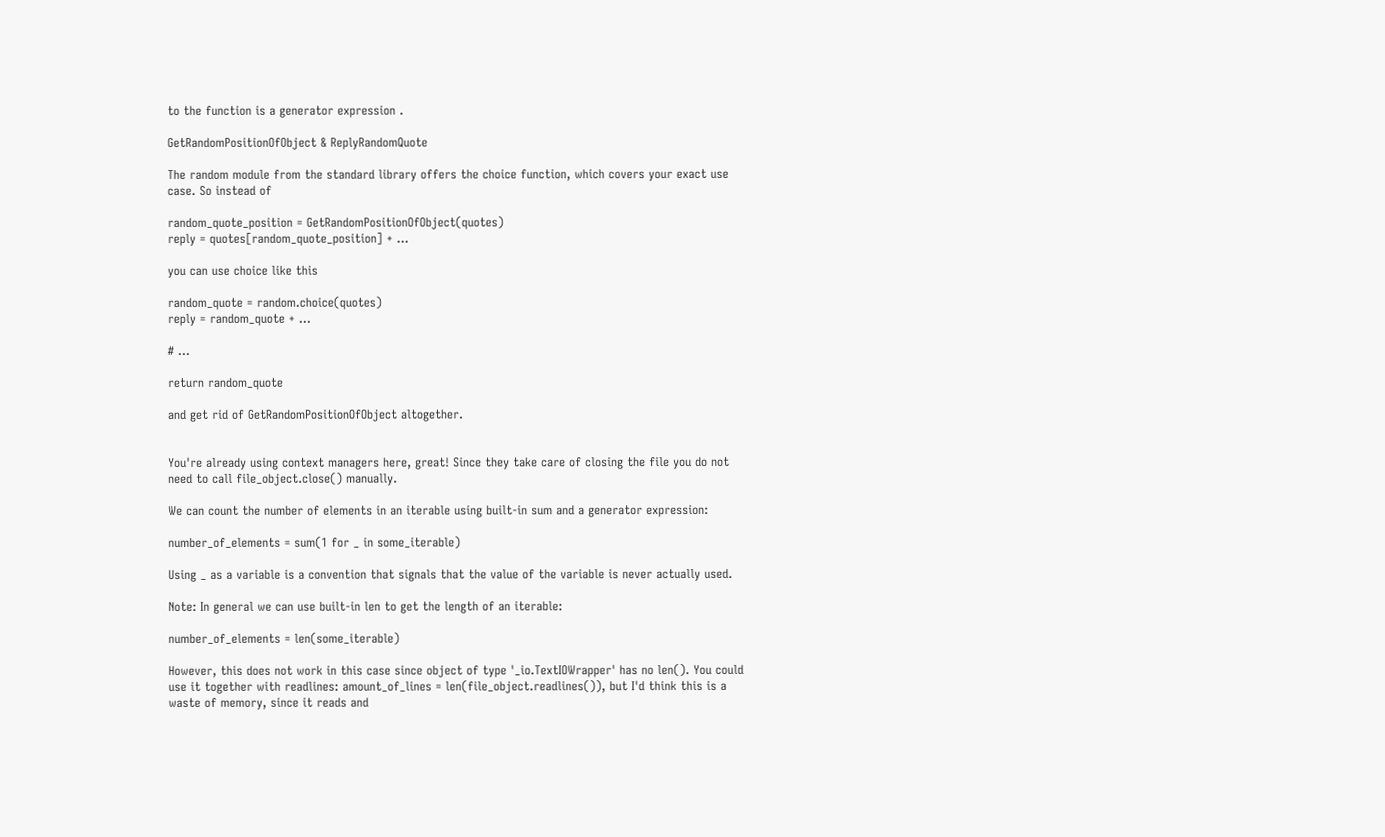to the function is a generator expression .

GetRandomPositionOfObject & ReplyRandomQuote

The random module from the standard library offers the choice function, which covers your exact use case. So instead of

random_quote_position = GetRandomPositionOfObject(quotes)
reply = quotes[random_quote_position] + ...

you can use choice like this

random_quote = random.choice(quotes)
reply = random_quote + ...

# ...

return random_quote

and get rid of GetRandomPositionOfObject altogether.


You're already using context managers here, great! Since they take care of closing the file you do not need to call file_object.close() manually.

We can count the number of elements in an iterable using built-in sum and a generator expression:

number_of_elements = sum(1 for _ in some_iterable)

Using _ as a variable is a convention that signals that the value of the variable is never actually used.

Note: In general we can use built-in len to get the length of an iterable:

number_of_elements = len(some_iterable)

However, this does not work in this case since object of type '_io.TextIOWrapper' has no len(). You could use it together with readlines: amount_of_lines = len(file_object.readlines()), but I'd think this is a waste of memory, since it reads and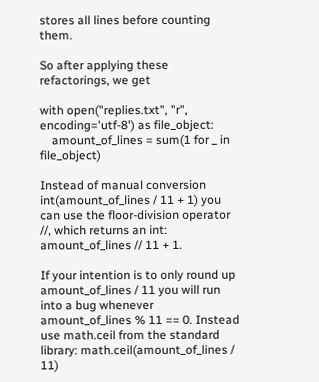stores all lines before counting them.

So after applying these refactorings, we get

with open("replies.txt", "r", encoding='utf-8') as file_object:
    amount_of_lines = sum(1 for _ in file_object)

Instead of manual conversion int(amount_of_lines / 11 + 1) you can use the floor-division operator //, which returns an int: amount_of_lines // 11 + 1.

If your intention is to only round up amount_of_lines / 11 you will run into a bug whenever amount_of_lines % 11 == 0. Instead use math.ceil from the standard library: math.ceil(amount_of_lines / 11)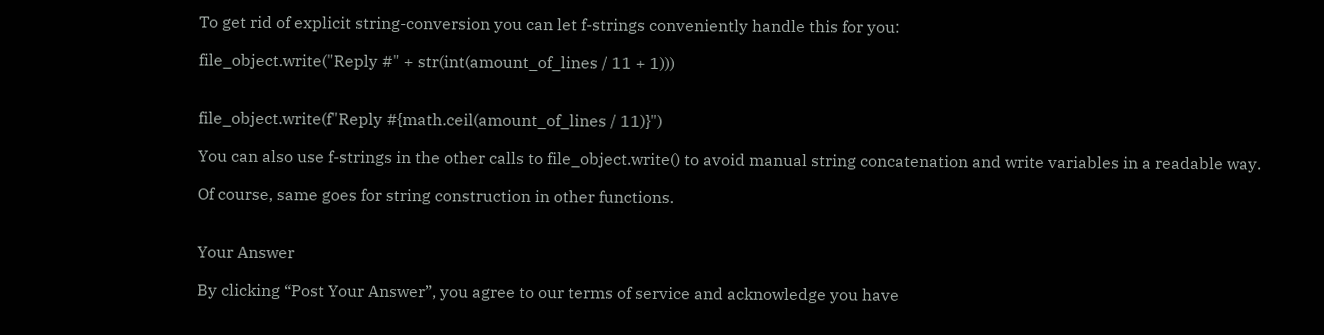To get rid of explicit string-conversion you can let f-strings conveniently handle this for you:

file_object.write("Reply #" + str(int(amount_of_lines / 11 + 1)))


file_object.write(f"Reply #{math.ceil(amount_of_lines / 11)}")

You can also use f-strings in the other calls to file_object.write() to avoid manual string concatenation and write variables in a readable way.

Of course, same goes for string construction in other functions.


Your Answer

By clicking “Post Your Answer”, you agree to our terms of service and acknowledge you have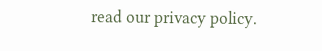read our privacy policy.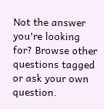Not the answer you're looking for? Browse other questions tagged or ask your own question.